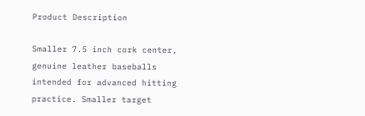Product Description

Smaller 7.5 inch cork center, genuine leather baseballs intended for advanced hitting practice. Smaller target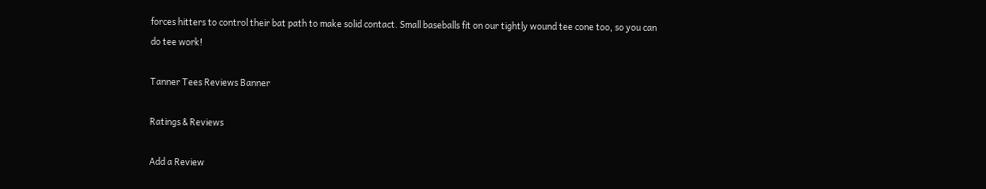forces hitters to control their bat path to make solid contact. Small baseballs fit on our tightly wound tee cone too, so you can do tee work!

Tanner Tees Reviews Banner

Ratings & Reviews

Add a Review